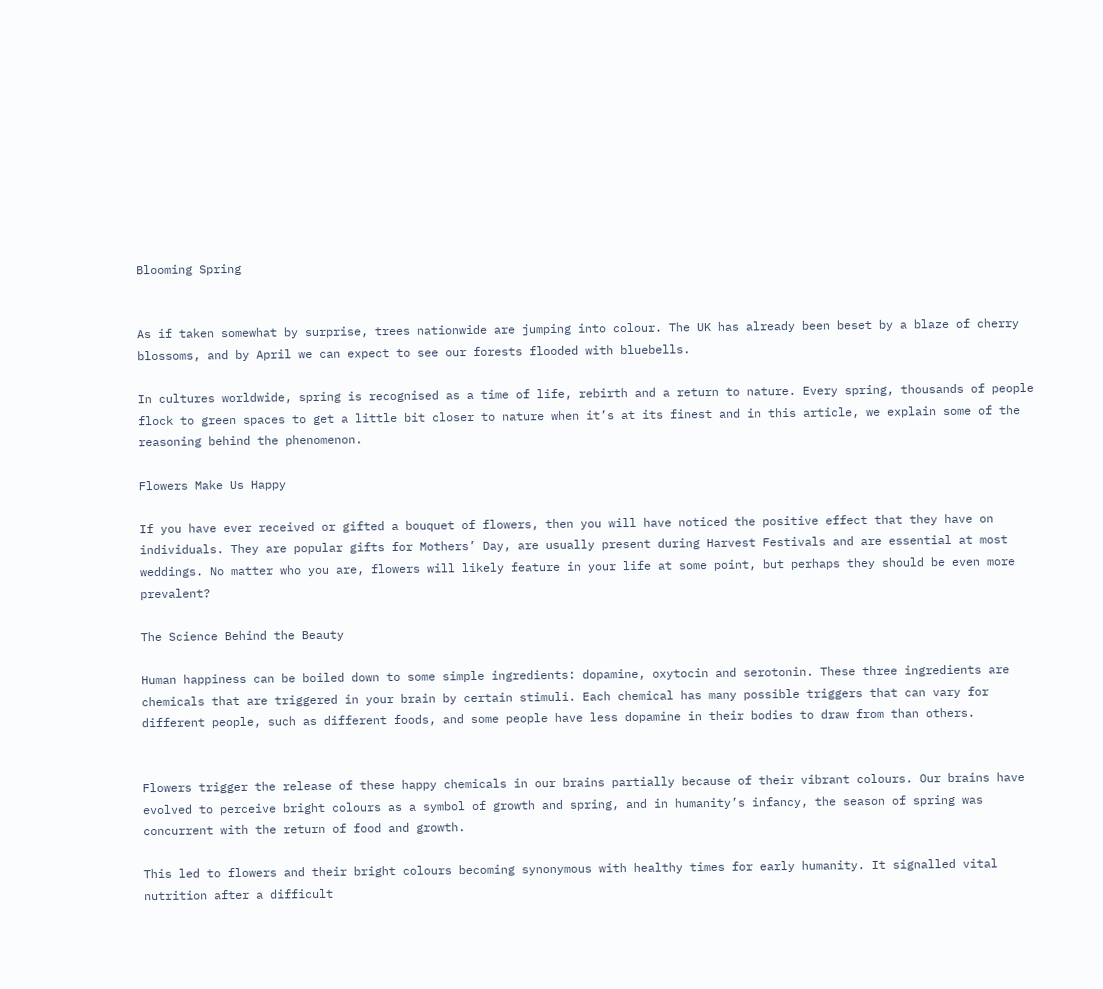Blooming Spring


As if taken somewhat by surprise, trees nationwide are jumping into colour. The UK has already been beset by a blaze of cherry blossoms, and by April we can expect to see our forests flooded with bluebells.

In cultures worldwide, spring is recognised as a time of life, rebirth and a return to nature. Every spring, thousands of people flock to green spaces to get a little bit closer to nature when it’s at its finest and in this article, we explain some of the reasoning behind the phenomenon.

Flowers Make Us Happy

If you have ever received or gifted a bouquet of flowers, then you will have noticed the positive effect that they have on individuals. They are popular gifts for Mothers’ Day, are usually present during Harvest Festivals and are essential at most weddings. No matter who you are, flowers will likely feature in your life at some point, but perhaps they should be even more prevalent?

The Science Behind the Beauty

Human happiness can be boiled down to some simple ingredients: dopamine, oxytocin and serotonin. These three ingredients are chemicals that are triggered in your brain by certain stimuli. Each chemical has many possible triggers that can vary for different people, such as different foods, and some people have less dopamine in their bodies to draw from than others.


Flowers trigger the release of these happy chemicals in our brains partially because of their vibrant colours. Our brains have evolved to perceive bright colours as a symbol of growth and spring, and in humanity’s infancy, the season of spring was concurrent with the return of food and growth.

This led to flowers and their bright colours becoming synonymous with healthy times for early humanity. It signalled vital nutrition after a difficult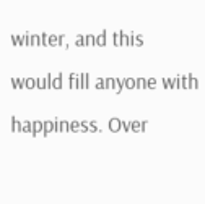winter, and this would fill anyone with happiness. Over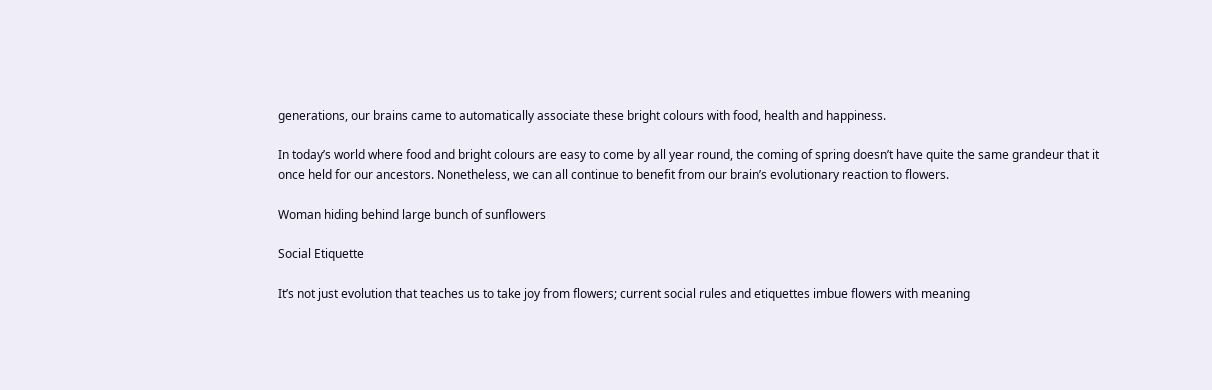generations, our brains came to automatically associate these bright colours with food, health and happiness.

In today’s world where food and bright colours are easy to come by all year round, the coming of spring doesn’t have quite the same grandeur that it once held for our ancestors. Nonetheless, we can all continue to benefit from our brain’s evolutionary reaction to flowers.

Woman hiding behind large bunch of sunflowers

Social Etiquette

It’s not just evolution that teaches us to take joy from flowers; current social rules and etiquettes imbue flowers with meaning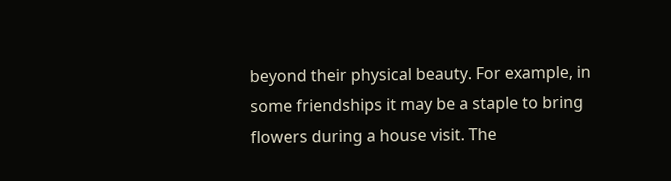beyond their physical beauty. For example, in some friendships it may be a staple to bring flowers during a house visit. The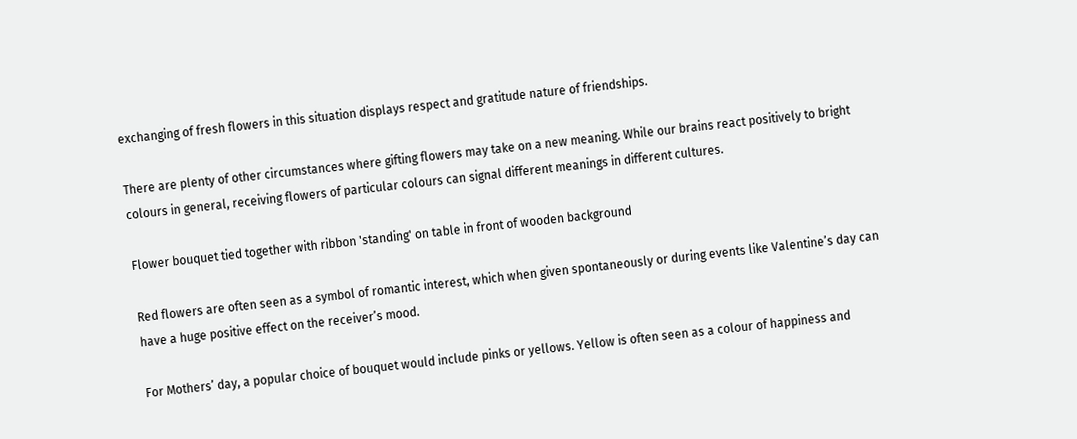exchanging of fresh flowers in this situation displays respect and gratitude nature of friendships.

There are plenty of other circumstances where gifting flowers may take on a new meaning. While our brains react positively to bright colours in general, receiving flowers of particular colours can signal different meanings in different cultures.

Flower bouquet tied together with ribbon 'standing' on table in front of wooden background

Red flowers are often seen as a symbol of romantic interest, which when given spontaneously or during events like Valentine’s day can have a huge positive effect on the receiver’s mood.

For Mothers’ day, a popular choice of bouquet would include pinks or yellows. Yellow is often seen as a colour of happiness and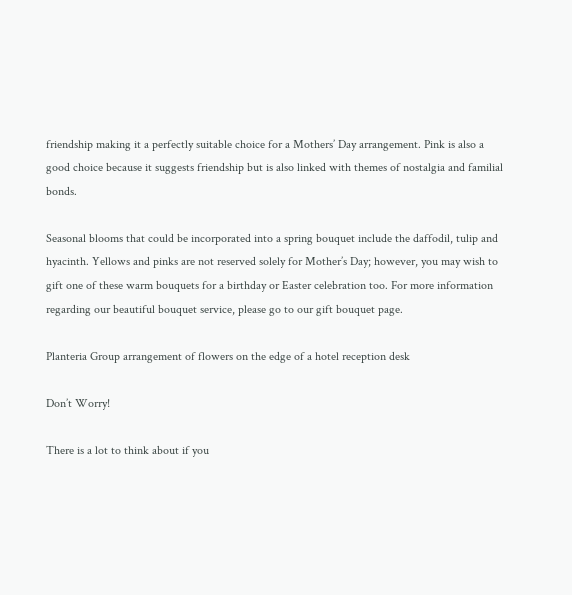friendship making it a perfectly suitable choice for a Mothers’ Day arrangement. Pink is also a good choice because it suggests friendship but is also linked with themes of nostalgia and familial bonds.

Seasonal blooms that could be incorporated into a spring bouquet include the daffodil, tulip and hyacinth. Yellows and pinks are not reserved solely for Mother’s Day; however, you may wish to gift one of these warm bouquets for a birthday or Easter celebration too. For more information regarding our beautiful bouquet service, please go to our gift bouquet page.

Planteria Group arrangement of flowers on the edge of a hotel reception desk

Don’t Worry!

There is a lot to think about if you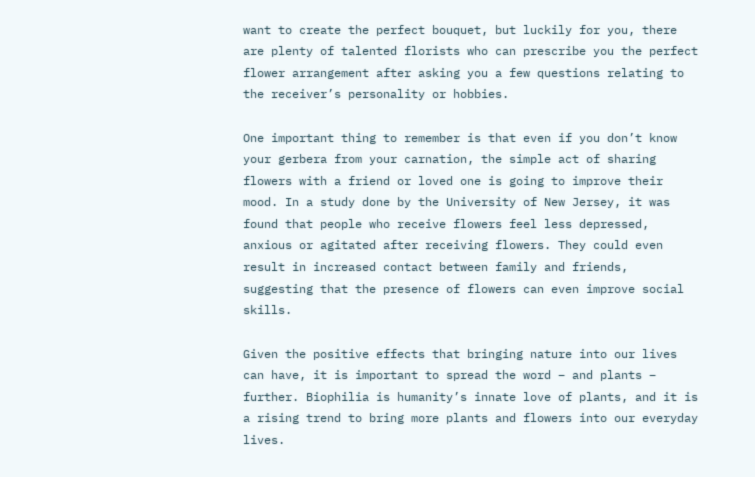want to create the perfect bouquet, but luckily for you, there are plenty of talented florists who can prescribe you the perfect flower arrangement after asking you a few questions relating to the receiver’s personality or hobbies.

One important thing to remember is that even if you don’t know your gerbera from your carnation, the simple act of sharing flowers with a friend or loved one is going to improve their mood. In a study done by the University of New Jersey, it was found that people who receive flowers feel less depressed, anxious or agitated after receiving flowers. They could even result in increased contact between family and friends, suggesting that the presence of flowers can even improve social skills.

Given the positive effects that bringing nature into our lives can have, it is important to spread the word – and plants – further. Biophilia is humanity’s innate love of plants, and it is a rising trend to bring more plants and flowers into our everyday lives.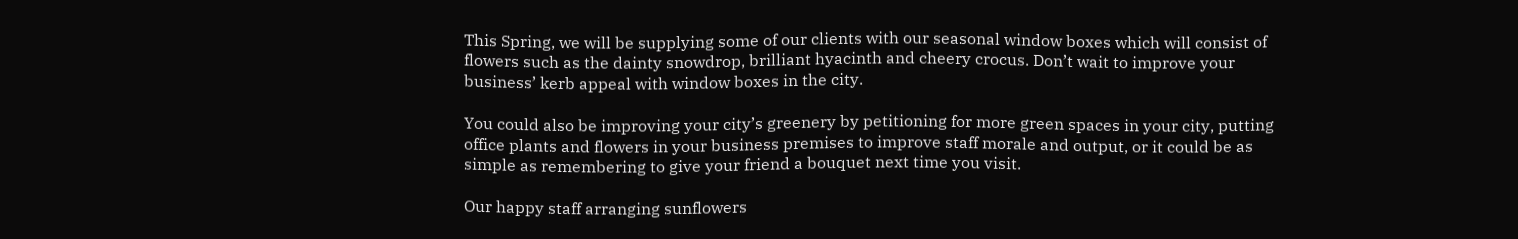This Spring, we will be supplying some of our clients with our seasonal window boxes which will consist of flowers such as the dainty snowdrop, brilliant hyacinth and cheery crocus. Don’t wait to improve your business’ kerb appeal with window boxes in the city.

You could also be improving your city’s greenery by petitioning for more green spaces in your city, putting office plants and flowers in your business premises to improve staff morale and output, or it could be as simple as remembering to give your friend a bouquet next time you visit.

Our happy staff arranging sunflowers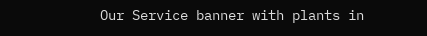Our Service banner with plants in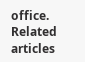office.
Related articles